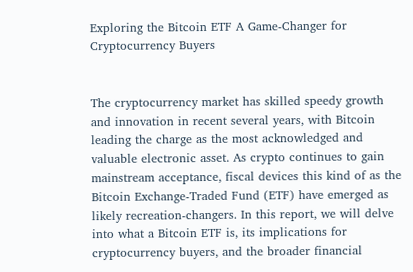Exploring the Bitcoin ETF A Game-Changer for Cryptocurrency Buyers


The cryptocurrency market has skilled speedy growth and innovation in recent several years, with Bitcoin leading the charge as the most acknowledged and valuable electronic asset. As crypto continues to gain mainstream acceptance, fiscal devices this kind of as the Bitcoin Exchange-Traded Fund (ETF) have emerged as likely recreation-changers. In this report, we will delve into what a Bitcoin ETF is, its implications for cryptocurrency buyers, and the broader financial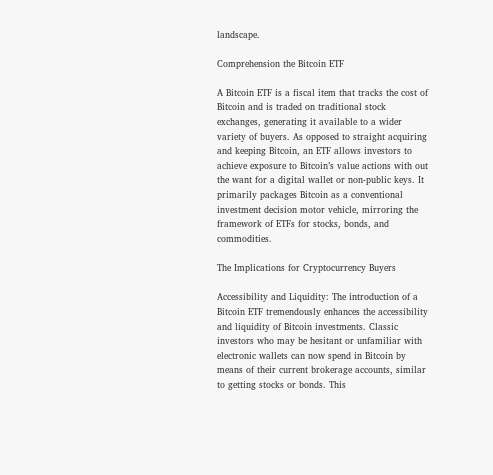landscape.

Comprehension the Bitcoin ETF

A Bitcoin ETF is a fiscal item that tracks the cost of Bitcoin and is traded on traditional stock exchanges, generating it available to a wider variety of buyers. As opposed to straight acquiring and keeping Bitcoin, an ETF allows investors to achieve exposure to Bitcoin’s value actions with out the want for a digital wallet or non-public keys. It primarily packages Bitcoin as a conventional investment decision motor vehicle, mirroring the framework of ETFs for stocks, bonds, and commodities.

The Implications for Cryptocurrency Buyers

Accessibility and Liquidity: The introduction of a Bitcoin ETF tremendously enhances the accessibility and liquidity of Bitcoin investments. Classic investors who may be hesitant or unfamiliar with electronic wallets can now spend in Bitcoin by means of their current brokerage accounts, similar to getting stocks or bonds. This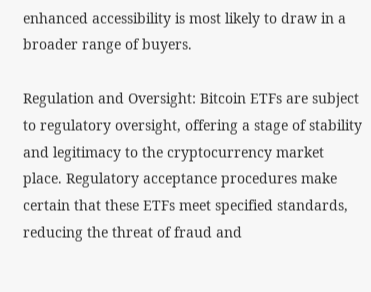enhanced accessibility is most likely to draw in a broader range of buyers.

Regulation and Oversight: Bitcoin ETFs are subject to regulatory oversight, offering a stage of stability and legitimacy to the cryptocurrency market place. Regulatory acceptance procedures make certain that these ETFs meet specified standards, reducing the threat of fraud and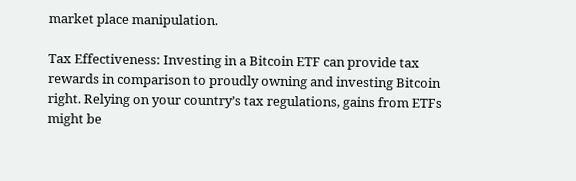market place manipulation.

Tax Effectiveness: Investing in a Bitcoin ETF can provide tax rewards in comparison to proudly owning and investing Bitcoin right. Relying on your country’s tax regulations, gains from ETFs might be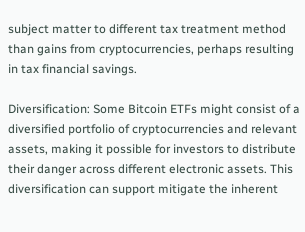subject matter to different tax treatment method than gains from cryptocurrencies, perhaps resulting in tax financial savings.

Diversification: Some Bitcoin ETFs might consist of a diversified portfolio of cryptocurrencies and relevant assets, making it possible for investors to distribute their danger across different electronic assets. This diversification can support mitigate the inherent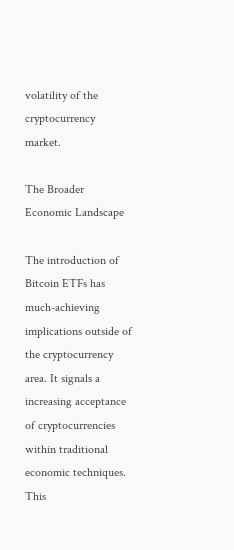volatility of the cryptocurrency market.

The Broader Economic Landscape

The introduction of Bitcoin ETFs has much-achieving implications outside of the cryptocurrency area. It signals a increasing acceptance of cryptocurrencies within traditional economic techniques. This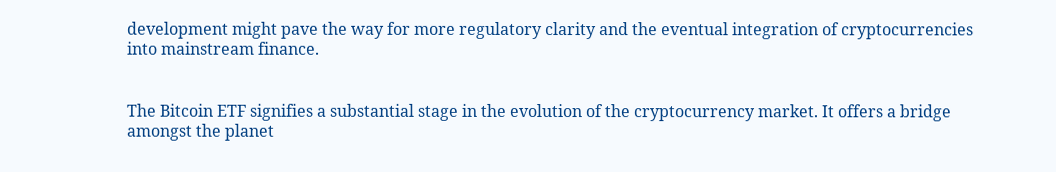development might pave the way for more regulatory clarity and the eventual integration of cryptocurrencies into mainstream finance.


The Bitcoin ETF signifies a substantial stage in the evolution of the cryptocurrency market. It offers a bridge amongst the planet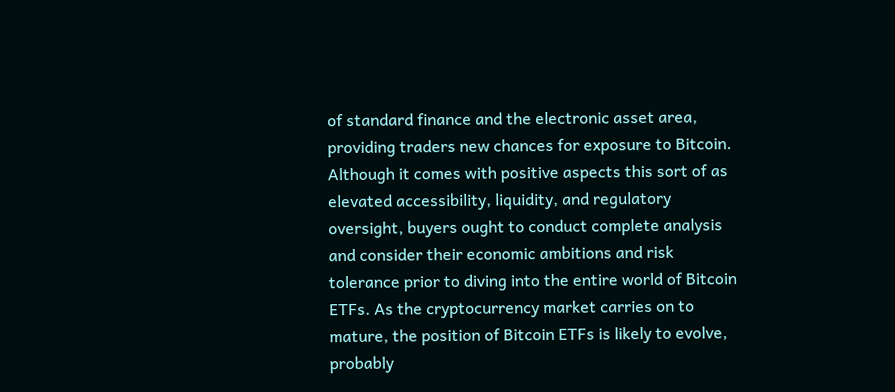of standard finance and the electronic asset area, providing traders new chances for exposure to Bitcoin. Although it comes with positive aspects this sort of as elevated accessibility, liquidity, and regulatory oversight, buyers ought to conduct complete analysis and consider their economic ambitions and risk tolerance prior to diving into the entire world of Bitcoin ETFs. As the cryptocurrency market carries on to mature, the position of Bitcoin ETFs is likely to evolve, probably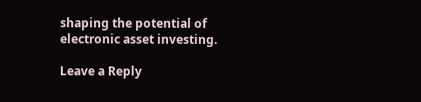shaping the potential of electronic asset investing.

Leave a Reply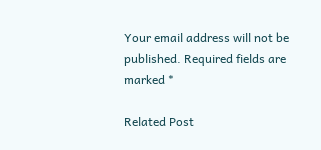Your email address will not be published. Required fields are marked *

Related Post